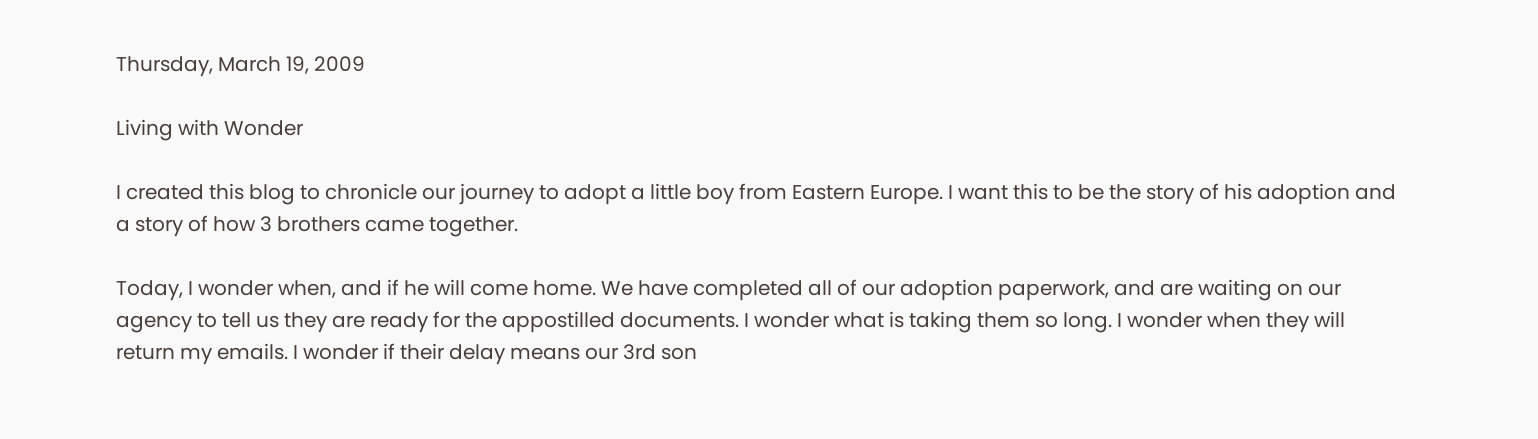Thursday, March 19, 2009

Living with Wonder

I created this blog to chronicle our journey to adopt a little boy from Eastern Europe. I want this to be the story of his adoption and a story of how 3 brothers came together.

Today, I wonder when, and if he will come home. We have completed all of our adoption paperwork, and are waiting on our agency to tell us they are ready for the appostilled documents. I wonder what is taking them so long. I wonder when they will return my emails. I wonder if their delay means our 3rd son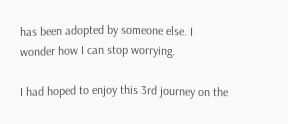has been adopted by someone else. I wonder how I can stop worrying.

I had hoped to enjoy this 3rd journey on the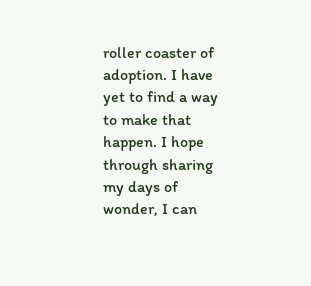roller coaster of adoption. I have yet to find a way to make that happen. I hope through sharing my days of wonder, I can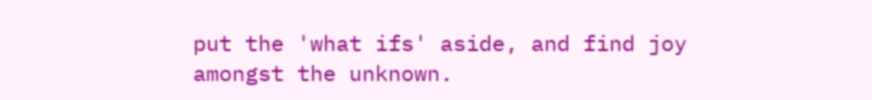put the 'what ifs' aside, and find joy amongst the unknown.